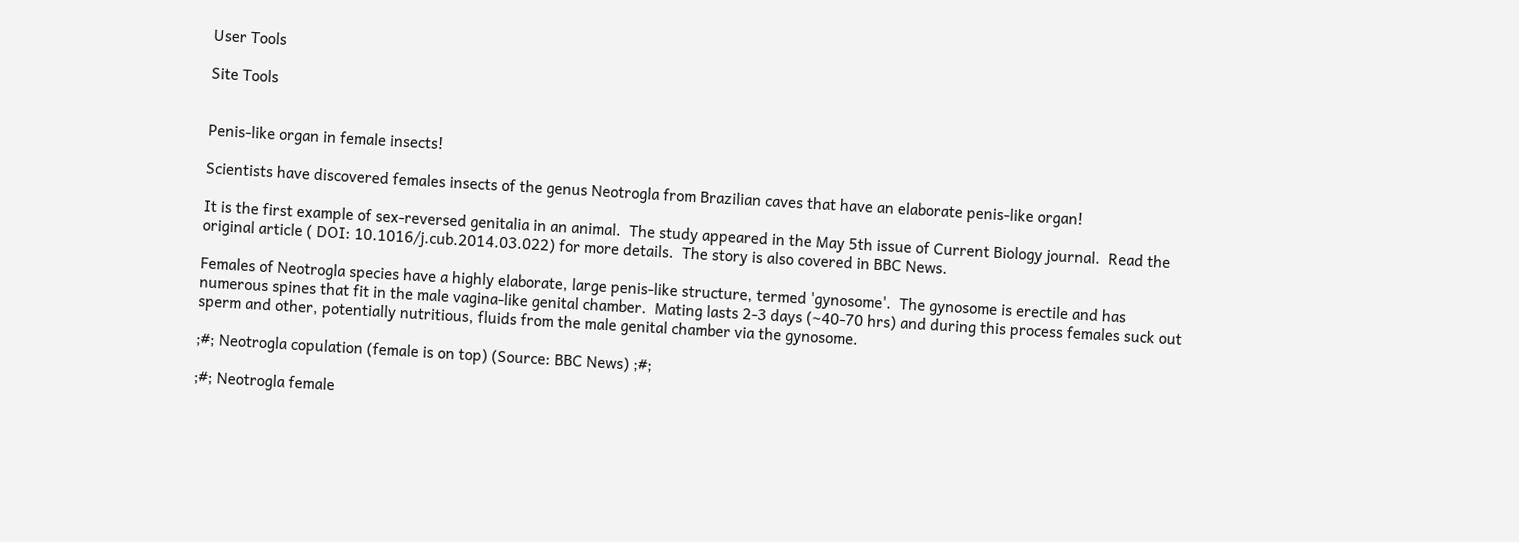User Tools

Site Tools


Penis-like organ in female insects!

Scientists have discovered females insects of the genus Neotrogla from Brazilian caves that have an elaborate penis-like organ!

It is the first example of sex-reversed genitalia in an animal.  The study appeared in the May 5th issue of Current Biology journal.  Read the original article ( DOI: 10.1016/j.cub.2014.03.022) for more details.  The story is also covered in BBC News.

Females of Neotrogla species have a highly elaborate, large penis-like structure, termed 'gynosome'.  The gynosome is erectile and has numerous spines that fit in the male vagina-like genital chamber.  Mating lasts 2-3 days (~40-70 hrs) and during this process females suck out sperm and other, potentially nutritious, fluids from the male genital chamber via the gynosome.

;#; Neotrogla copulation (female is on top) (Source: BBC News) ;#;

;#; Neotrogla female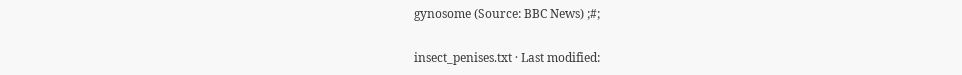gynosome (Source: BBC News) ;#;

insect_penises.txt · Last modified: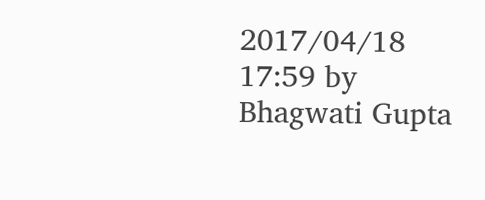2017/04/18 17:59 by Bhagwati Gupta